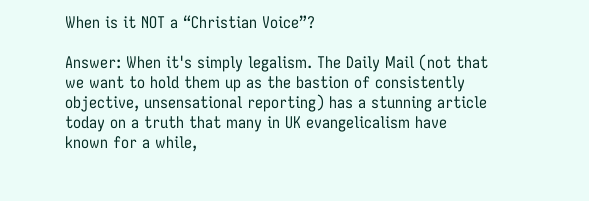When is it NOT a “Christian Voice”?

Answer: When it's simply legalism. The Daily Mail (not that we want to hold them up as the bastion of consistently objective, unsensational reporting) has a stunning article today on a truth that many in UK evangelicalism have known for a while,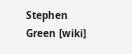Stephen Green [wiki]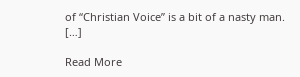of “Christian Voice” is a bit of a nasty man. […]

Read More